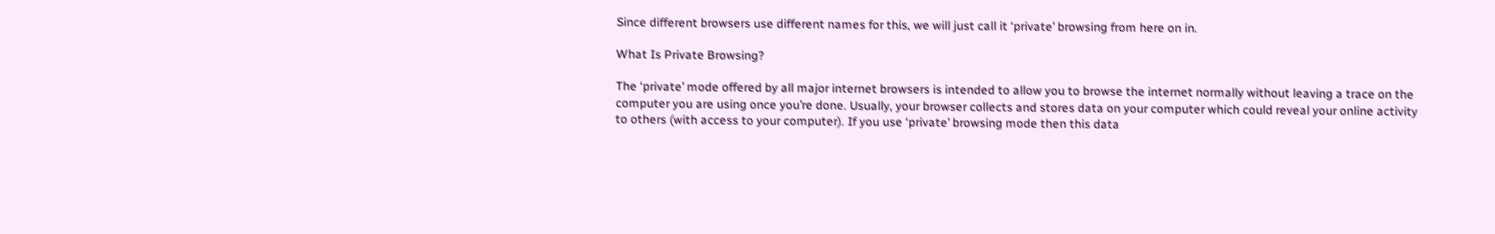Since different browsers use different names for this, we will just call it ‘private’ browsing from here on in.

What Is Private Browsing?

The ‘private’ mode offered by all major internet browsers is intended to allow you to browse the internet normally without leaving a trace on the computer you are using once you’re done. Usually, your browser collects and stores data on your computer which could reveal your online activity to others (with access to your computer). If you use ‘private’ browsing mode then this data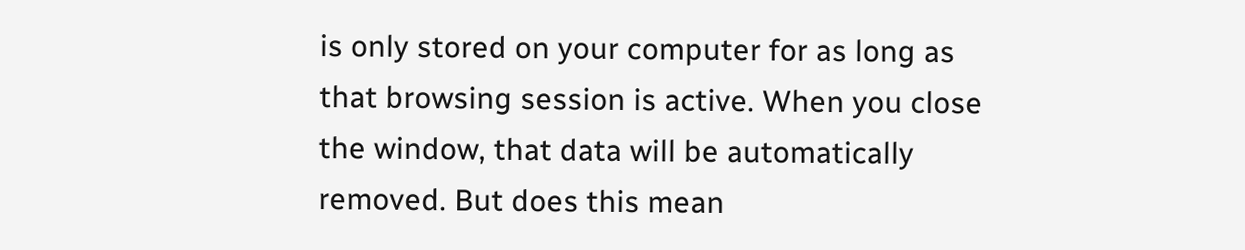is only stored on your computer for as long as that browsing session is active. When you close the window, that data will be automatically removed. But does this mean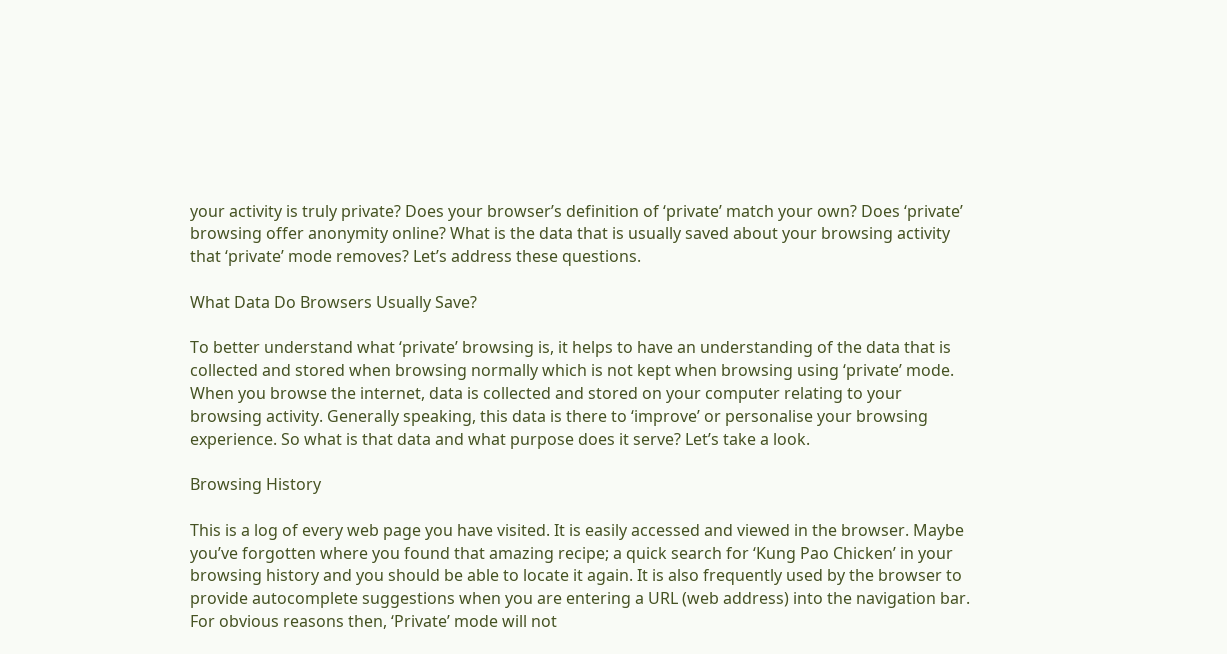your activity is truly private? Does your browser’s definition of ‘private’ match your own? Does ‘private’ browsing offer anonymity online? What is the data that is usually saved about your browsing activity that ‘private’ mode removes? Let’s address these questions.

What Data Do Browsers Usually Save?

To better understand what ‘private’ browsing is, it helps to have an understanding of the data that is collected and stored when browsing normally which is not kept when browsing using ‘private’ mode. When you browse the internet, data is collected and stored on your computer relating to your browsing activity. Generally speaking, this data is there to ‘improve’ or personalise your browsing experience. So what is that data and what purpose does it serve? Let’s take a look.

Browsing History

This is a log of every web page you have visited. It is easily accessed and viewed in the browser. Maybe you’ve forgotten where you found that amazing recipe; a quick search for ‘Kung Pao Chicken’ in your browsing history and you should be able to locate it again. It is also frequently used by the browser to provide autocomplete suggestions when you are entering a URL (web address) into the navigation bar. For obvious reasons then, ‘Private’ mode will not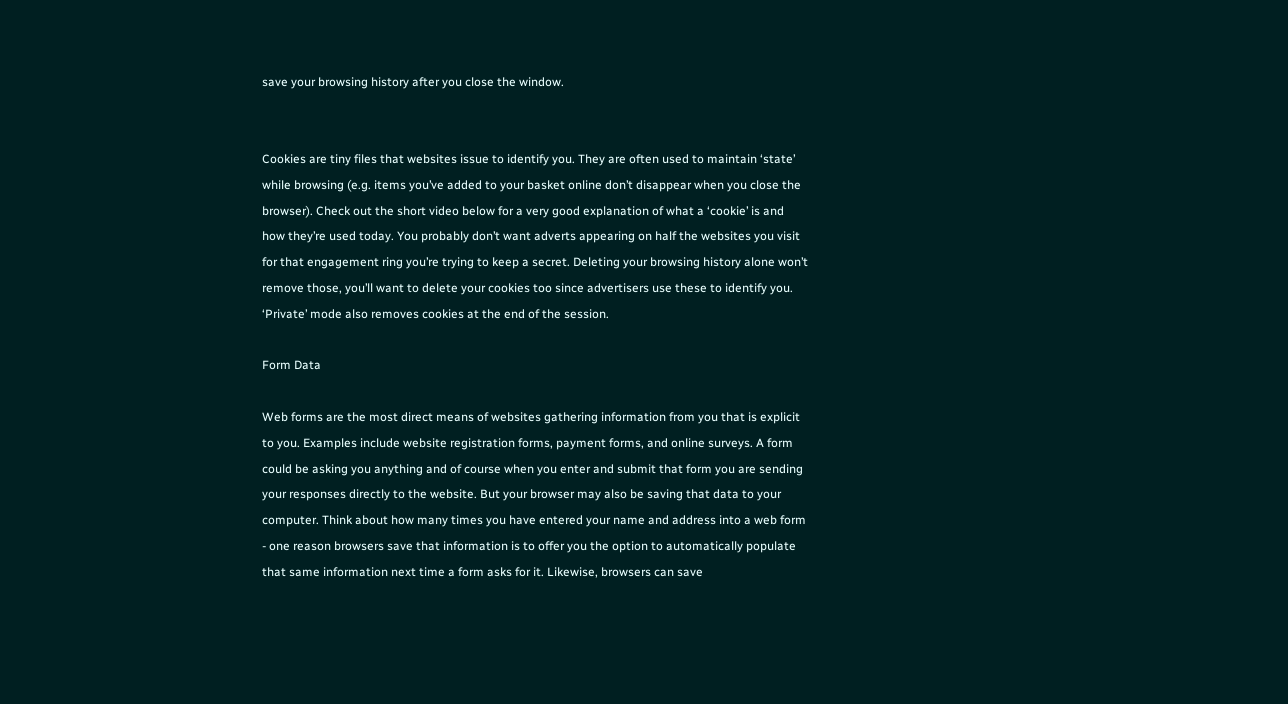save your browsing history after you close the window.


Cookies are tiny files that websites issue to identify you. They are often used to maintain ‘state’ while browsing (e.g. items you’ve added to your basket online don’t disappear when you close the browser). Check out the short video below for a very good explanation of what a ‘cookie’ is and how they’re used today. You probably don’t want adverts appearing on half the websites you visit for that engagement ring you’re trying to keep a secret. Deleting your browsing history alone won’t remove those, you’ll want to delete your cookies too since advertisers use these to identify you. ‘Private’ mode also removes cookies at the end of the session.

Form Data

Web forms are the most direct means of websites gathering information from you that is explicit to you. Examples include website registration forms, payment forms, and online surveys. A form could be asking you anything and of course when you enter and submit that form you are sending your responses directly to the website. But your browser may also be saving that data to your computer. Think about how many times you have entered your name and address into a web form - one reason browsers save that information is to offer you the option to automatically populate that same information next time a form asks for it. Likewise, browsers can save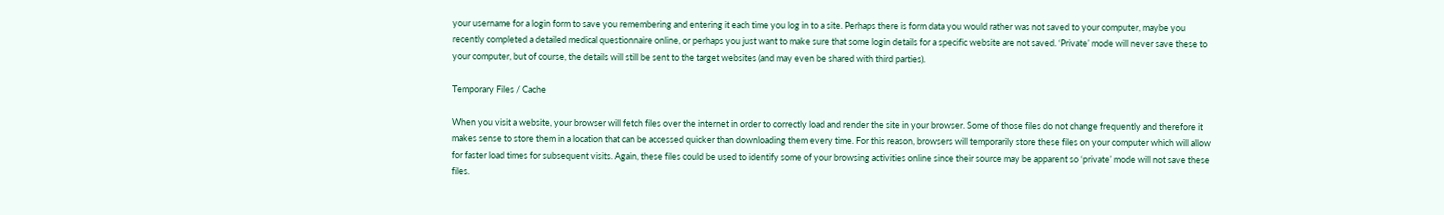your username for a login form to save you remembering and entering it each time you log in to a site. Perhaps there is form data you would rather was not saved to your computer, maybe you recently completed a detailed medical questionnaire online, or perhaps you just want to make sure that some login details for a specific website are not saved. ‘Private’ mode will never save these to your computer, but of course, the details will still be sent to the target websites (and may even be shared with third parties).

Temporary Files / Cache

When you visit a website, your browser will fetch files over the internet in order to correctly load and render the site in your browser. Some of those files do not change frequently and therefore it makes sense to store them in a location that can be accessed quicker than downloading them every time. For this reason, browsers will temporarily store these files on your computer which will allow for faster load times for subsequent visits. Again, these files could be used to identify some of your browsing activities online since their source may be apparent so ‘private’ mode will not save these files.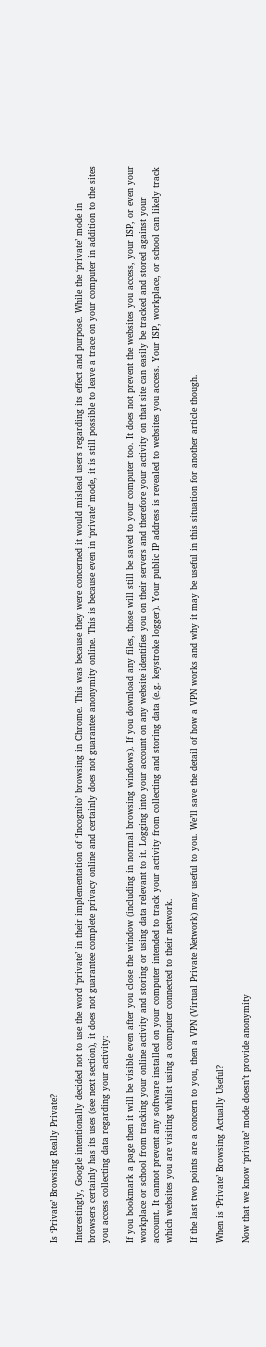Is ‘Private’ Browsing Really Private?

Interestingly, Google intentionally decided not to use the word ‘private’ in their implementation of ‘Incognito’ browsing in Chrome. This was because they were concerned it would mislead users regarding its effect and purpose. While the ‘private’ mode in browsers certainly has its uses (see next section), it does not guarantee complete privacy online and certainly does not guarantee anonymity online. This is because even in ‘private’ mode, it is still possible to leave a trace on your computer in addition to the sites you access collecting data regarding your activity:

If you bookmark a page then it will be visible even after you close the window (including in normal browsing windows). If you download any files, those will still be saved to your computer too. It does not prevent the websites you access, your ISP, or even your workplace or school from tracking your online activity and storing or using data relevant to it. Logging into your account on any website identifies you on their servers and therefore your activity on that site can easily be tracked and stored against your account. It cannot prevent any software installed on your computer intended to track your activity from collecting and storing data (e.g. keystroke logger). Your public IP address is revealed to websites you access. Your ISP, workplace, or school can likely track which websites you are visiting whilst using a computer connected to their network.

If the last two points are a concern to you, then a VPN (Virtual Private Network) may useful to you. We’ll save the detail of how a VPN works and why it may be useful in this situation for another article though.

When is ‘Private’ Browsing Actually Useful?

Now that we know ‘private’ mode doesn’t provide anonymity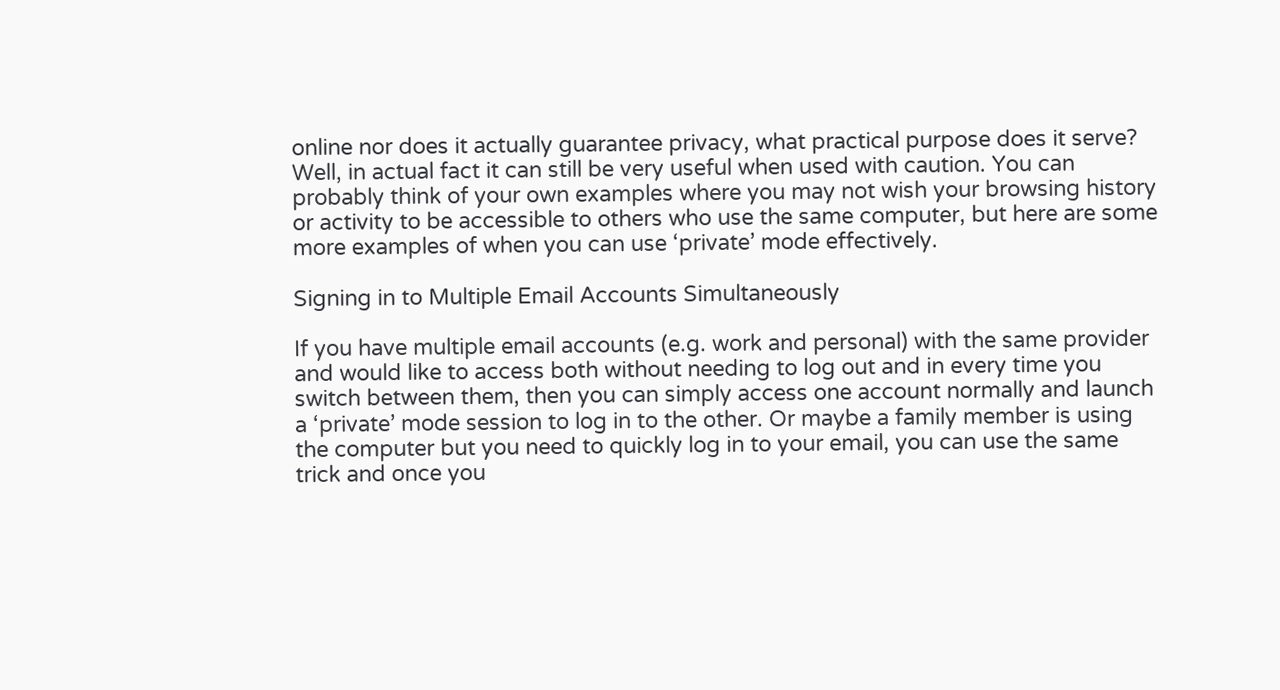online nor does it actually guarantee privacy, what practical purpose does it serve? Well, in actual fact it can still be very useful when used with caution. You can probably think of your own examples where you may not wish your browsing history or activity to be accessible to others who use the same computer, but here are some more examples of when you can use ‘private’ mode effectively.

Signing in to Multiple Email Accounts Simultaneously

If you have multiple email accounts (e.g. work and personal) with the same provider and would like to access both without needing to log out and in every time you switch between them, then you can simply access one account normally and launch a ‘private’ mode session to log in to the other. Or maybe a family member is using the computer but you need to quickly log in to your email, you can use the same trick and once you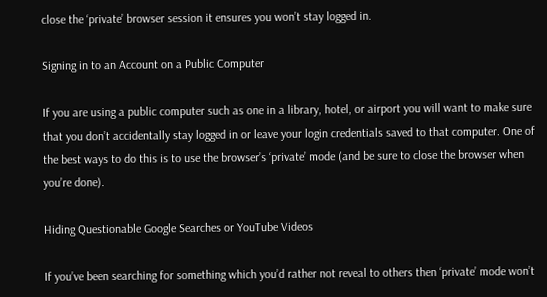close the ‘private’ browser session it ensures you won’t stay logged in.

Signing in to an Account on a Public Computer

If you are using a public computer such as one in a library, hotel, or airport you will want to make sure that you don’t accidentally stay logged in or leave your login credentials saved to that computer. One of the best ways to do this is to use the browser’s ‘private’ mode (and be sure to close the browser when you’re done).

Hiding Questionable Google Searches or YouTube Videos

If you’ve been searching for something which you’d rather not reveal to others then ‘private’ mode won’t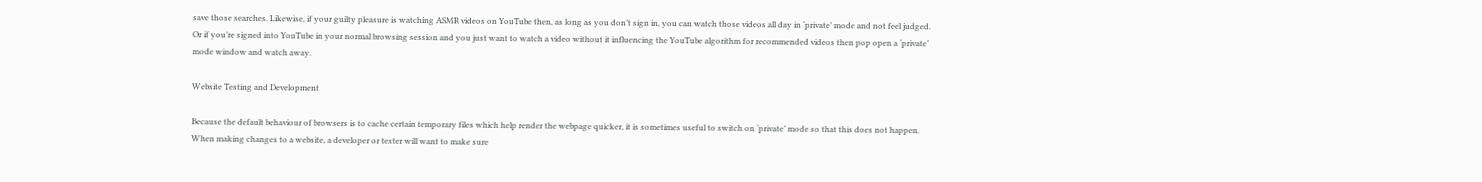save those searches. Likewise, if your guilty pleasure is watching ASMR videos on YouTube then, as long as you don’t sign in, you can watch those videos all day in ‘private’ mode and not feel judged. Or if you’re signed into YouTube in your normal browsing session and you just want to watch a video without it influencing the YouTube algorithm for recommended videos then pop open a ‘private’ mode window and watch away.

Website Testing and Development

Because the default behaviour of browsers is to cache certain temporary files which help render the webpage quicker, it is sometimes useful to switch on ‘private’ mode so that this does not happen. When making changes to a website, a developer or tester will want to make sure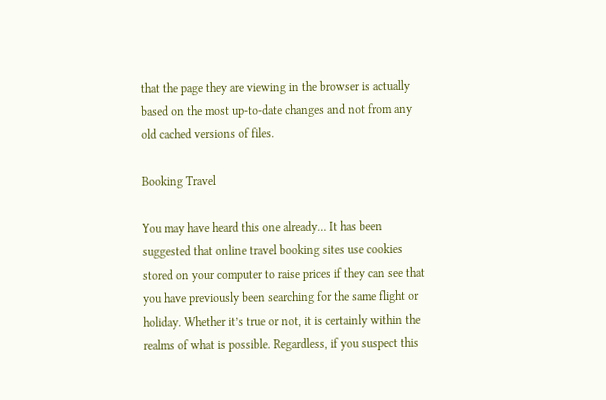that the page they are viewing in the browser is actually based on the most up-to-date changes and not from any old cached versions of files.

Booking Travel

You may have heard this one already… It has been suggested that online travel booking sites use cookies stored on your computer to raise prices if they can see that you have previously been searching for the same flight or holiday. Whether it’s true or not, it is certainly within the realms of what is possible. Regardless, if you suspect this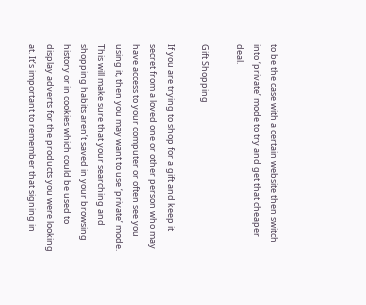to be the case with a certain website then switch into ‘private’ mode to try and get that cheaper deal.

Gift Shopping

If you are trying to shop for a gift and keep it secret from a loved one or other person who may have access to your computer or often see you using it, then you may want to use ‘private’ mode. This will make sure that your searching and shopping habits aren’t saved in your browsing history or in cookies which could be used to display adverts for the products you were looking at. It’s important to remember that signing in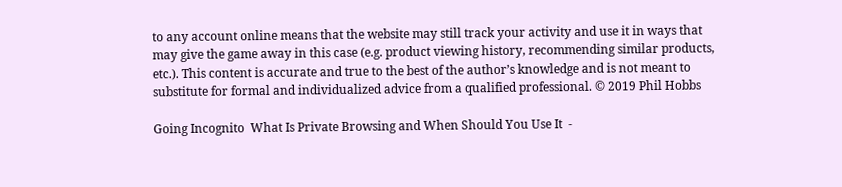to any account online means that the website may still track your activity and use it in ways that may give the game away in this case (e.g. product viewing history, recommending similar products, etc.). This content is accurate and true to the best of the author’s knowledge and is not meant to substitute for formal and individualized advice from a qualified professional. © 2019 Phil Hobbs

Going Incognito  What Is Private Browsing and When Should You Use It  -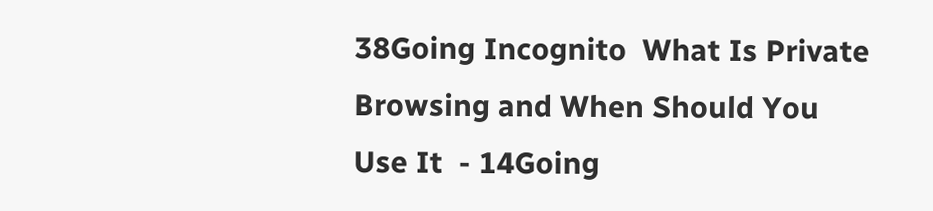38Going Incognito  What Is Private Browsing and When Should You Use It  - 14Going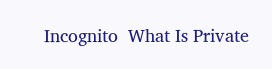Incognito  What Is Private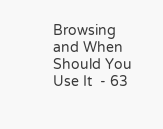Browsing and When Should You Use It  - 63